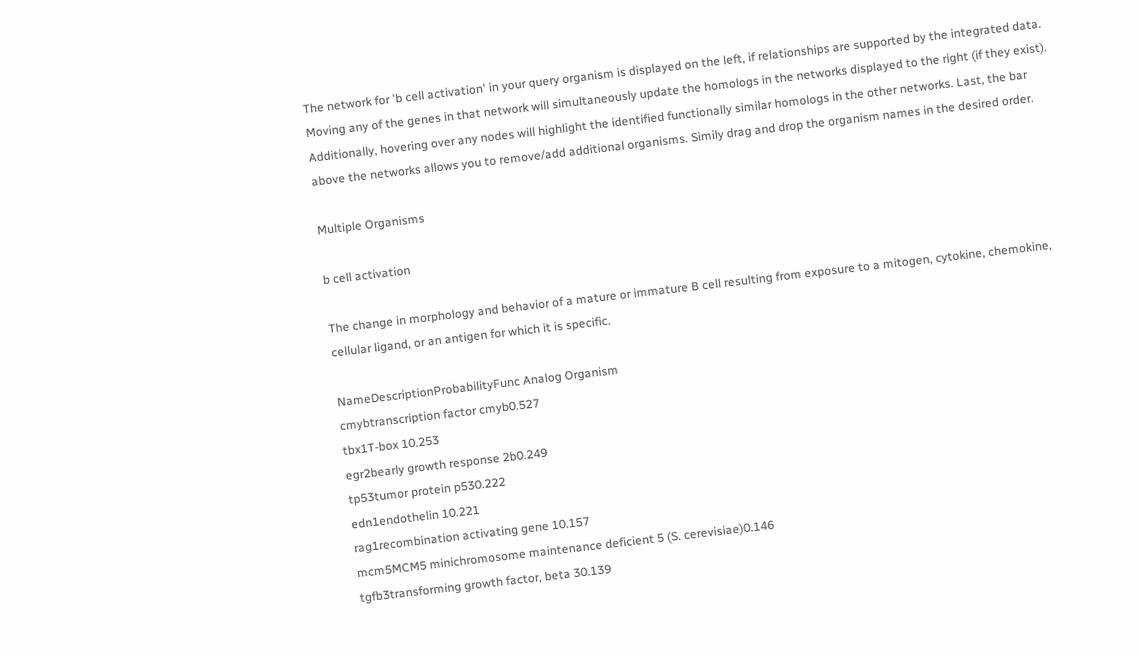The network for 'b cell activation' in your query organism is displayed on the left, if relationships are supported by the integrated data. Moving any of the genes in that network will simultaneously update the homologs in the networks displayed to the right (if they exist). Additionally, hovering over any nodes will highlight the identified functionally similar homologs in the other networks. Last, the bar above the networks allows you to remove/add additional organisms. Simily drag and drop the organism names in the desired order.

Multiple Organisms

b cell activation

The change in morphology and behavior of a mature or immature B cell resulting from exposure to a mitogen, cytokine, chemokine, cellular ligand, or an antigen for which it is specific.

NameDescriptionProbabilityFunc Analog Organism
cmybtranscription factor cmyb0.527
tbx1T-box 10.253
egr2bearly growth response 2b0.249
tp53tumor protein p530.222
edn1endothelin 10.221
rag1recombination activating gene 10.157
mcm5MCM5 minichromosome maintenance deficient 5 (S. cerevisiae)0.146
tgfb3transforming growth factor, beta 30.139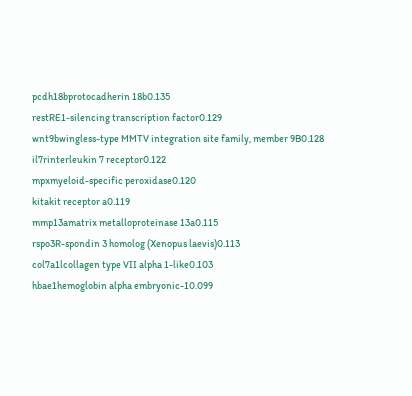pcdh18bprotocadherin 18b0.135
restRE1-silencing transcription factor0.129
wnt9bwingless-type MMTV integration site family, member 9B0.128
il7rinterleukin 7 receptor0.122
mpxmyeloid-specific peroxidase0.120
kitakit receptor a0.119
mmp13amatrix metalloproteinase 13a0.115
rspo3R-spondin 3 homolog (Xenopus laevis)0.113
col7a1lcollagen type VII alpha 1-like0.103
hbae1hemoglobin alpha embryonic-10.099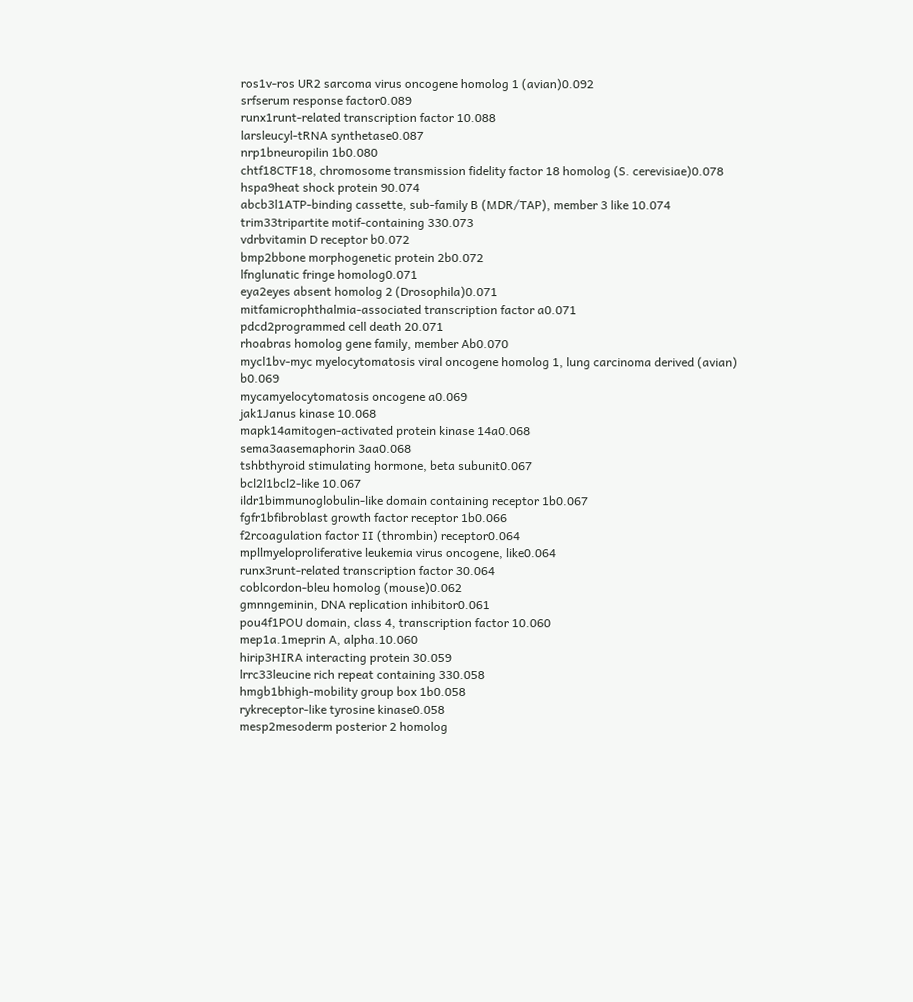ros1v-ros UR2 sarcoma virus oncogene homolog 1 (avian)0.092
srfserum response factor0.089
runx1runt-related transcription factor 10.088
larsleucyl-tRNA synthetase0.087
nrp1bneuropilin 1b0.080
chtf18CTF18, chromosome transmission fidelity factor 18 homolog (S. cerevisiae)0.078
hspa9heat shock protein 90.074
abcb3l1ATP-binding cassette, sub-family B (MDR/TAP), member 3 like 10.074
trim33tripartite motif-containing 330.073
vdrbvitamin D receptor b0.072
bmp2bbone morphogenetic protein 2b0.072
lfnglunatic fringe homolog0.071
eya2eyes absent homolog 2 (Drosophila)0.071
mitfamicrophthalmia-associated transcription factor a0.071
pdcd2programmed cell death 20.071
rhoabras homolog gene family, member Ab0.070
mycl1bv-myc myelocytomatosis viral oncogene homolog 1, lung carcinoma derived (avian) b0.069
mycamyelocytomatosis oncogene a0.069
jak1Janus kinase 10.068
mapk14amitogen-activated protein kinase 14a0.068
sema3aasemaphorin 3aa0.068
tshbthyroid stimulating hormone, beta subunit0.067
bcl2l1bcl2-like 10.067
ildr1bimmunoglobulin-like domain containing receptor 1b0.067
fgfr1bfibroblast growth factor receptor 1b0.066
f2rcoagulation factor II (thrombin) receptor0.064
mpllmyeloproliferative leukemia virus oncogene, like0.064
runx3runt-related transcription factor 30.064
coblcordon-bleu homolog (mouse)0.062
gmnngeminin, DNA replication inhibitor0.061
pou4f1POU domain, class 4, transcription factor 10.060
mep1a.1meprin A, alpha.10.060
hirip3HIRA interacting protein 30.059
lrrc33leucine rich repeat containing 330.058
hmgb1bhigh-mobility group box 1b0.058
rykreceptor-like tyrosine kinase0.058
mesp2mesoderm posterior 2 homolog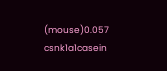(mouse)0.057
csnk1a1casein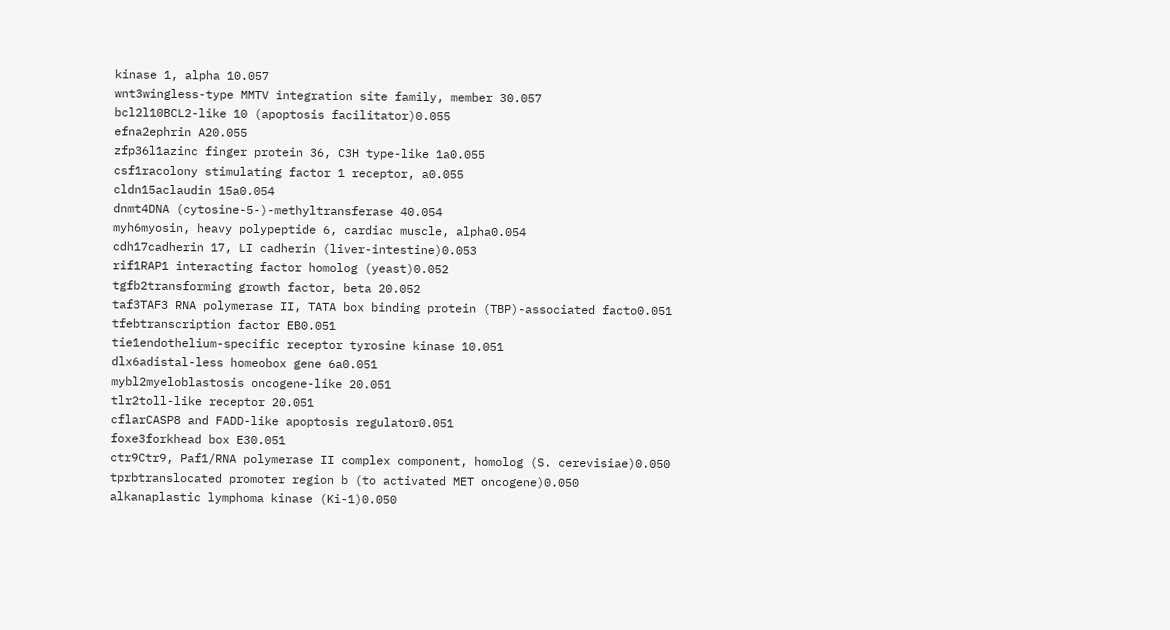kinase 1, alpha 10.057
wnt3wingless-type MMTV integration site family, member 30.057
bcl2l10BCL2-like 10 (apoptosis facilitator)0.055
efna2ephrin A20.055
zfp36l1azinc finger protein 36, C3H type-like 1a0.055
csf1racolony stimulating factor 1 receptor, a0.055
cldn15aclaudin 15a0.054
dnmt4DNA (cytosine-5-)-methyltransferase 40.054
myh6myosin, heavy polypeptide 6, cardiac muscle, alpha0.054
cdh17cadherin 17, LI cadherin (liver-intestine)0.053
rif1RAP1 interacting factor homolog (yeast)0.052
tgfb2transforming growth factor, beta 20.052
taf3TAF3 RNA polymerase II, TATA box binding protein (TBP)-associated facto0.051
tfebtranscription factor EB0.051
tie1endothelium-specific receptor tyrosine kinase 10.051
dlx6adistal-less homeobox gene 6a0.051
mybl2myeloblastosis oncogene-like 20.051
tlr2toll-like receptor 20.051
cflarCASP8 and FADD-like apoptosis regulator0.051
foxe3forkhead box E30.051
ctr9Ctr9, Paf1/RNA polymerase II complex component, homolog (S. cerevisiae)0.050
tprbtranslocated promoter region b (to activated MET oncogene)0.050
alkanaplastic lymphoma kinase (Ki-1)0.050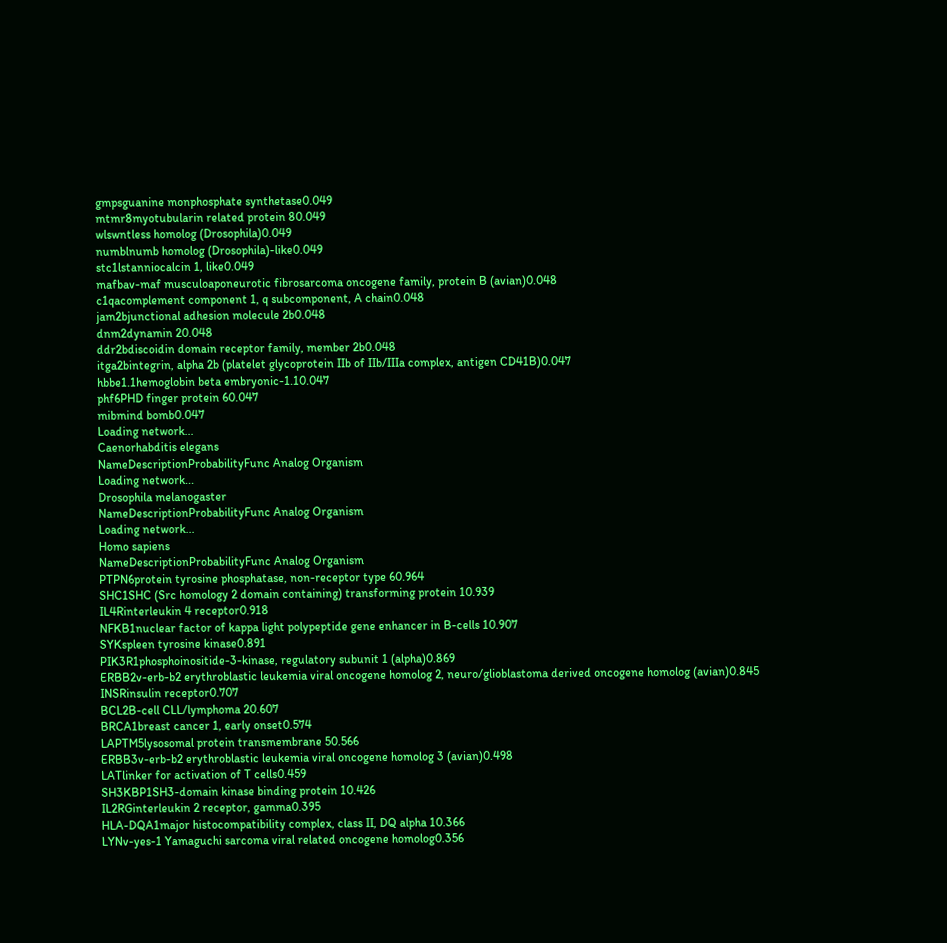gmpsguanine monphosphate synthetase0.049
mtmr8myotubularin related protein 80.049
wlswntless homolog (Drosophila)0.049
numblnumb homolog (Drosophila)-like0.049
stc1lstanniocalcin 1, like0.049
mafbav-maf musculoaponeurotic fibrosarcoma oncogene family, protein B (avian)0.048
c1qacomplement component 1, q subcomponent, A chain0.048
jam2bjunctional adhesion molecule 2b0.048
dnm2dynamin 20.048
ddr2bdiscoidin domain receptor family, member 2b0.048
itga2bintegrin, alpha 2b (platelet glycoprotein IIb of IIb/IIIa complex, antigen CD41B)0.047
hbbe1.1hemoglobin beta embryonic-1.10.047
phf6PHD finger protein 60.047
mibmind bomb0.047
Loading network...
Caenorhabditis elegans
NameDescriptionProbabilityFunc Analog Organism
Loading network...
Drosophila melanogaster
NameDescriptionProbabilityFunc Analog Organism
Loading network...
Homo sapiens
NameDescriptionProbabilityFunc Analog Organism
PTPN6protein tyrosine phosphatase, non-receptor type 60.964
SHC1SHC (Src homology 2 domain containing) transforming protein 10.939
IL4Rinterleukin 4 receptor0.918
NFKB1nuclear factor of kappa light polypeptide gene enhancer in B-cells 10.907
SYKspleen tyrosine kinase0.891
PIK3R1phosphoinositide-3-kinase, regulatory subunit 1 (alpha)0.869
ERBB2v-erb-b2 erythroblastic leukemia viral oncogene homolog 2, neuro/glioblastoma derived oncogene homolog (avian)0.845
INSRinsulin receptor0.707
BCL2B-cell CLL/lymphoma 20.607
BRCA1breast cancer 1, early onset0.574
LAPTM5lysosomal protein transmembrane 50.566
ERBB3v-erb-b2 erythroblastic leukemia viral oncogene homolog 3 (avian)0.498
LATlinker for activation of T cells0.459
SH3KBP1SH3-domain kinase binding protein 10.426
IL2RGinterleukin 2 receptor, gamma0.395
HLA-DQA1major histocompatibility complex, class II, DQ alpha 10.366
LYNv-yes-1 Yamaguchi sarcoma viral related oncogene homolog0.356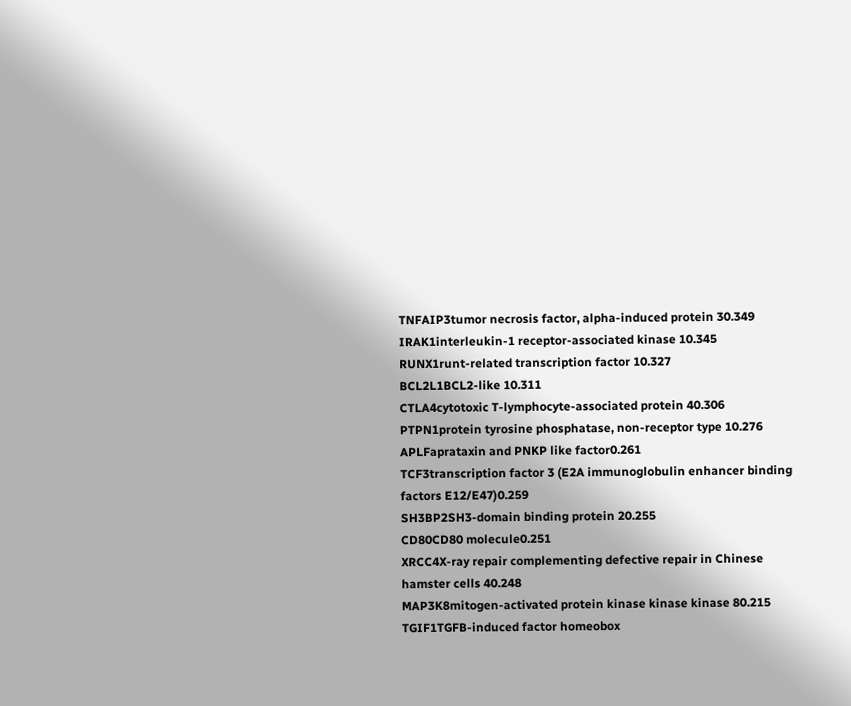TNFAIP3tumor necrosis factor, alpha-induced protein 30.349
IRAK1interleukin-1 receptor-associated kinase 10.345
RUNX1runt-related transcription factor 10.327
BCL2L1BCL2-like 10.311
CTLA4cytotoxic T-lymphocyte-associated protein 40.306
PTPN1protein tyrosine phosphatase, non-receptor type 10.276
APLFaprataxin and PNKP like factor0.261
TCF3transcription factor 3 (E2A immunoglobulin enhancer binding factors E12/E47)0.259
SH3BP2SH3-domain binding protein 20.255
CD80CD80 molecule0.251
XRCC4X-ray repair complementing defective repair in Chinese hamster cells 40.248
MAP3K8mitogen-activated protein kinase kinase kinase 80.215
TGIF1TGFB-induced factor homeobox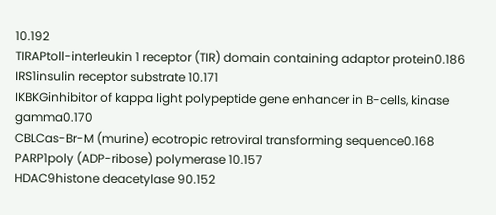10.192
TIRAPtoll-interleukin 1 receptor (TIR) domain containing adaptor protein0.186
IRS1insulin receptor substrate 10.171
IKBKGinhibitor of kappa light polypeptide gene enhancer in B-cells, kinase gamma0.170
CBLCas-Br-M (murine) ecotropic retroviral transforming sequence0.168
PARP1poly (ADP-ribose) polymerase 10.157
HDAC9histone deacetylase 90.152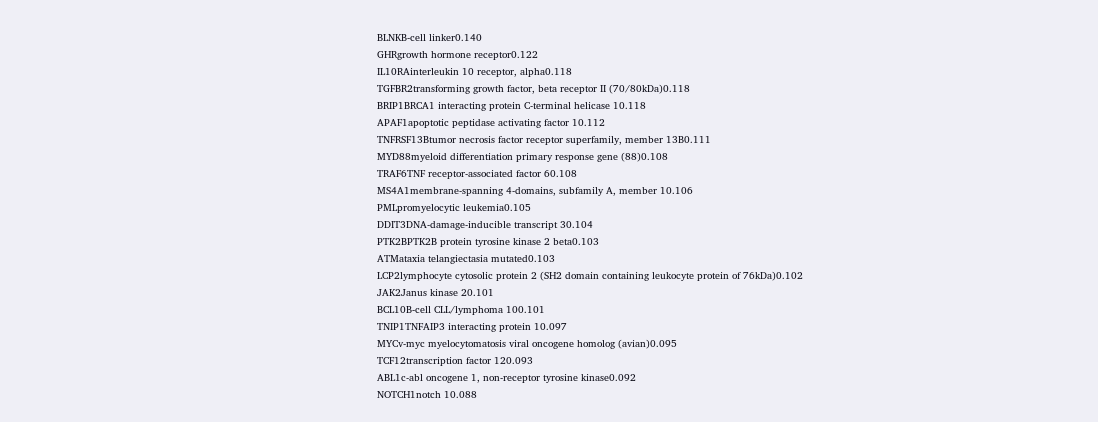BLNKB-cell linker0.140
GHRgrowth hormone receptor0.122
IL10RAinterleukin 10 receptor, alpha0.118
TGFBR2transforming growth factor, beta receptor II (70/80kDa)0.118
BRIP1BRCA1 interacting protein C-terminal helicase 10.118
APAF1apoptotic peptidase activating factor 10.112
TNFRSF13Btumor necrosis factor receptor superfamily, member 13B0.111
MYD88myeloid differentiation primary response gene (88)0.108
TRAF6TNF receptor-associated factor 60.108
MS4A1membrane-spanning 4-domains, subfamily A, member 10.106
PMLpromyelocytic leukemia0.105
DDIT3DNA-damage-inducible transcript 30.104
PTK2BPTK2B protein tyrosine kinase 2 beta0.103
ATMataxia telangiectasia mutated0.103
LCP2lymphocyte cytosolic protein 2 (SH2 domain containing leukocyte protein of 76kDa)0.102
JAK2Janus kinase 20.101
BCL10B-cell CLL/lymphoma 100.101
TNIP1TNFAIP3 interacting protein 10.097
MYCv-myc myelocytomatosis viral oncogene homolog (avian)0.095
TCF12transcription factor 120.093
ABL1c-abl oncogene 1, non-receptor tyrosine kinase0.092
NOTCH1notch 10.088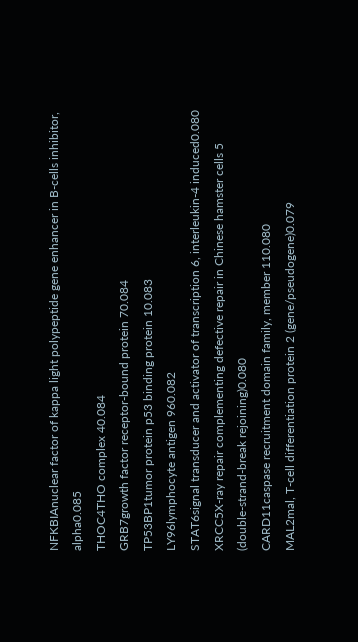NFKBIAnuclear factor of kappa light polypeptide gene enhancer in B-cells inhibitor, alpha0.085
THOC4THO complex 40.084
GRB7growth factor receptor-bound protein 70.084
TP53BP1tumor protein p53 binding protein 10.083
LY96lymphocyte antigen 960.082
STAT6signal transducer and activator of transcription 6, interleukin-4 induced0.080
XRCC5X-ray repair complementing defective repair in Chinese hamster cells 5 (double-strand-break rejoining)0.080
CARD11caspase recruitment domain family, member 110.080
MAL2mal, T-cell differentiation protein 2 (gene/pseudogene)0.079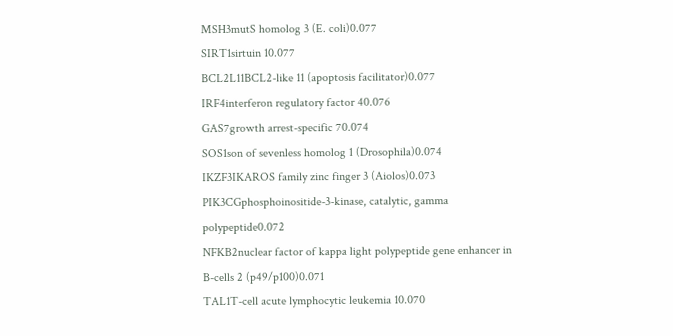MSH3mutS homolog 3 (E. coli)0.077
SIRT1sirtuin 10.077
BCL2L11BCL2-like 11 (apoptosis facilitator)0.077
IRF4interferon regulatory factor 40.076
GAS7growth arrest-specific 70.074
SOS1son of sevenless homolog 1 (Drosophila)0.074
IKZF3IKAROS family zinc finger 3 (Aiolos)0.073
PIK3CGphosphoinositide-3-kinase, catalytic, gamma polypeptide0.072
NFKB2nuclear factor of kappa light polypeptide gene enhancer in B-cells 2 (p49/p100)0.071
TAL1T-cell acute lymphocytic leukemia 10.070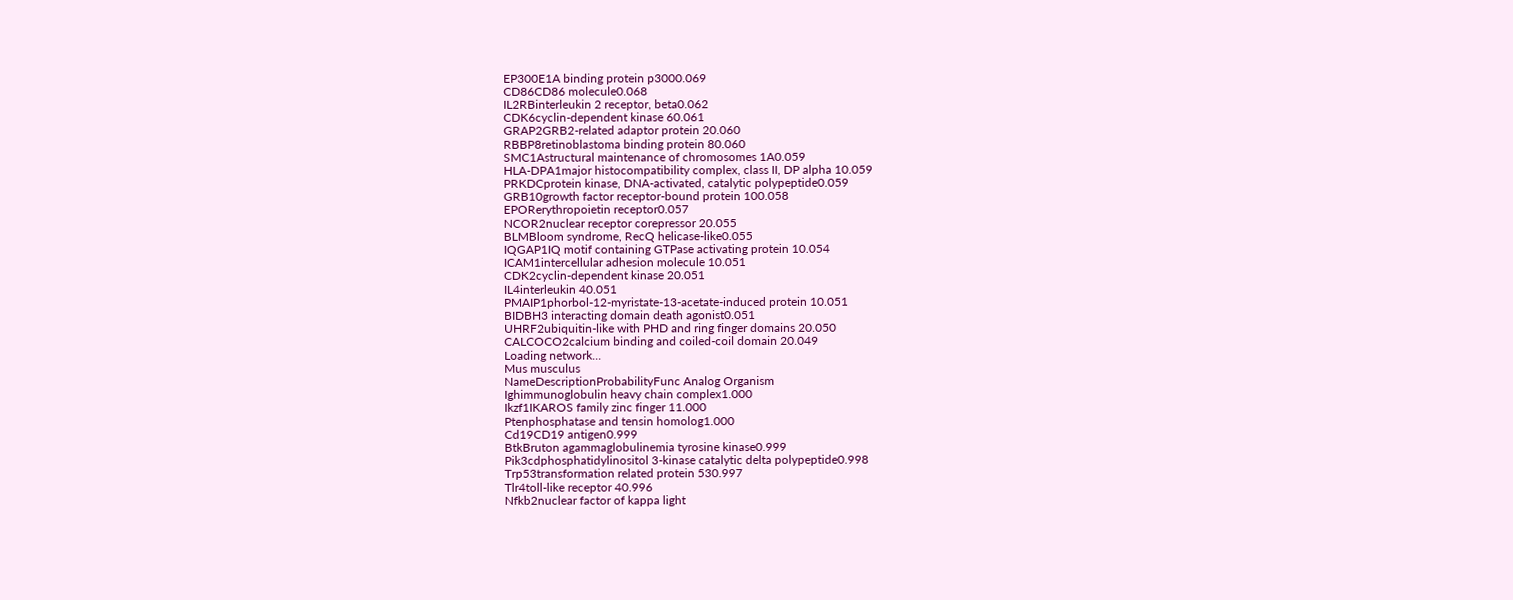EP300E1A binding protein p3000.069
CD86CD86 molecule0.068
IL2RBinterleukin 2 receptor, beta0.062
CDK6cyclin-dependent kinase 60.061
GRAP2GRB2-related adaptor protein 20.060
RBBP8retinoblastoma binding protein 80.060
SMC1Astructural maintenance of chromosomes 1A0.059
HLA-DPA1major histocompatibility complex, class II, DP alpha 10.059
PRKDCprotein kinase, DNA-activated, catalytic polypeptide0.059
GRB10growth factor receptor-bound protein 100.058
EPORerythropoietin receptor0.057
NCOR2nuclear receptor corepressor 20.055
BLMBloom syndrome, RecQ helicase-like0.055
IQGAP1IQ motif containing GTPase activating protein 10.054
ICAM1intercellular adhesion molecule 10.051
CDK2cyclin-dependent kinase 20.051
IL4interleukin 40.051
PMAIP1phorbol-12-myristate-13-acetate-induced protein 10.051
BIDBH3 interacting domain death agonist0.051
UHRF2ubiquitin-like with PHD and ring finger domains 20.050
CALCOCO2calcium binding and coiled-coil domain 20.049
Loading network...
Mus musculus
NameDescriptionProbabilityFunc Analog Organism
Ighimmunoglobulin heavy chain complex1.000
Ikzf1IKAROS family zinc finger 11.000
Ptenphosphatase and tensin homolog1.000
Cd19CD19 antigen0.999
BtkBruton agammaglobulinemia tyrosine kinase0.999
Pik3cdphosphatidylinositol 3-kinase catalytic delta polypeptide0.998
Trp53transformation related protein 530.997
Tlr4toll-like receptor 40.996
Nfkb2nuclear factor of kappa light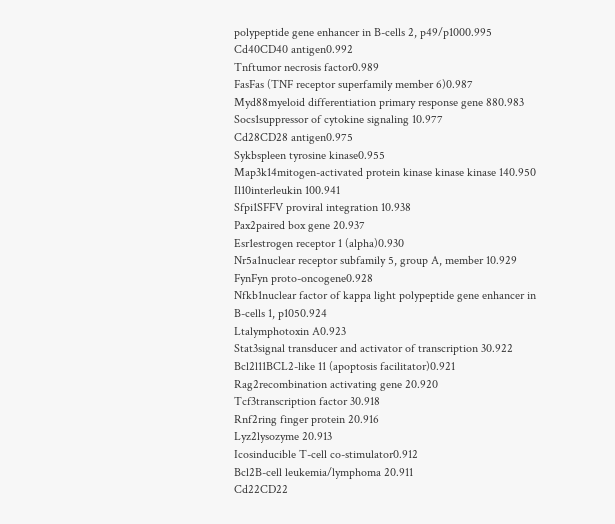polypeptide gene enhancer in B-cells 2, p49/p1000.995
Cd40CD40 antigen0.992
Tnftumor necrosis factor0.989
FasFas (TNF receptor superfamily member 6)0.987
Myd88myeloid differentiation primary response gene 880.983
Socs1suppressor of cytokine signaling 10.977
Cd28CD28 antigen0.975
Sykbspleen tyrosine kinase0.955
Map3k14mitogen-activated protein kinase kinase kinase 140.950
Il10interleukin 100.941
Sfpi1SFFV proviral integration 10.938
Pax2paired box gene 20.937
Esr1estrogen receptor 1 (alpha)0.930
Nr5a1nuclear receptor subfamily 5, group A, member 10.929
FynFyn proto-oncogene0.928
Nfkb1nuclear factor of kappa light polypeptide gene enhancer in B-cells 1, p1050.924
Ltalymphotoxin A0.923
Stat3signal transducer and activator of transcription 30.922
Bcl2l11BCL2-like 11 (apoptosis facilitator)0.921
Rag2recombination activating gene 20.920
Tcf3transcription factor 30.918
Rnf2ring finger protein 20.916
Lyz2lysozyme 20.913
Icosinducible T-cell co-stimulator0.912
Bcl2B-cell leukemia/lymphoma 20.911
Cd22CD22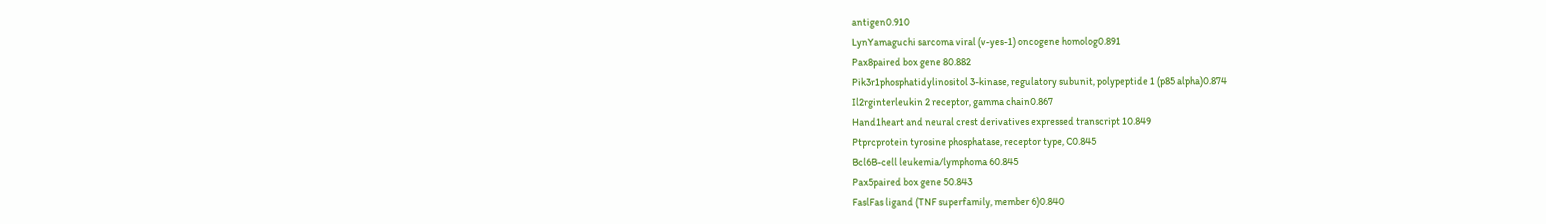antigen0.910
LynYamaguchi sarcoma viral (v-yes-1) oncogene homolog0.891
Pax8paired box gene 80.882
Pik3r1phosphatidylinositol 3-kinase, regulatory subunit, polypeptide 1 (p85 alpha)0.874
Il2rginterleukin 2 receptor, gamma chain0.867
Hand1heart and neural crest derivatives expressed transcript 10.849
Ptprcprotein tyrosine phosphatase, receptor type, C0.845
Bcl6B-cell leukemia/lymphoma 60.845
Pax5paired box gene 50.843
FaslFas ligand (TNF superfamily, member 6)0.840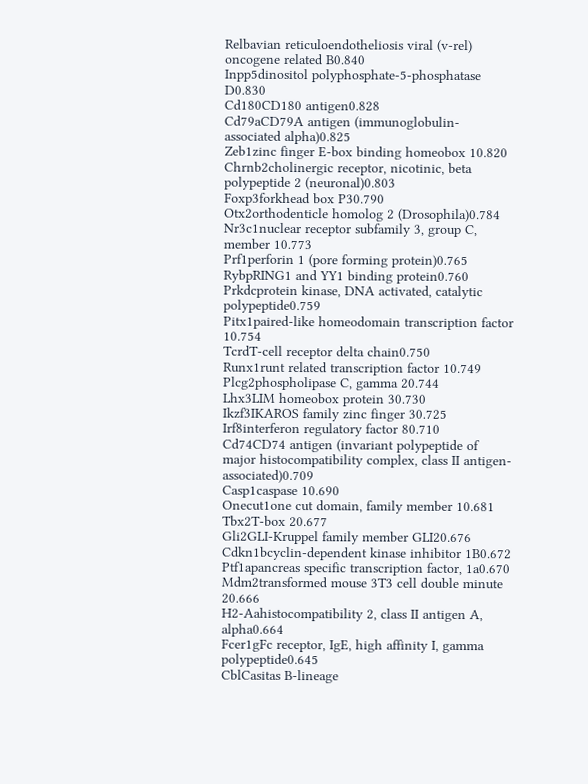Relbavian reticuloendotheliosis viral (v-rel) oncogene related B0.840
Inpp5dinositol polyphosphate-5-phosphatase D0.830
Cd180CD180 antigen0.828
Cd79aCD79A antigen (immunoglobulin-associated alpha)0.825
Zeb1zinc finger E-box binding homeobox 10.820
Chrnb2cholinergic receptor, nicotinic, beta polypeptide 2 (neuronal)0.803
Foxp3forkhead box P30.790
Otx2orthodenticle homolog 2 (Drosophila)0.784
Nr3c1nuclear receptor subfamily 3, group C, member 10.773
Prf1perforin 1 (pore forming protein)0.765
RybpRING1 and YY1 binding protein0.760
Prkdcprotein kinase, DNA activated, catalytic polypeptide0.759
Pitx1paired-like homeodomain transcription factor 10.754
TcrdT-cell receptor delta chain0.750
Runx1runt related transcription factor 10.749
Plcg2phospholipase C, gamma 20.744
Lhx3LIM homeobox protein 30.730
Ikzf3IKAROS family zinc finger 30.725
Irf8interferon regulatory factor 80.710
Cd74CD74 antigen (invariant polypeptide of major histocompatibility complex, class II antigen-associated)0.709
Casp1caspase 10.690
Onecut1one cut domain, family member 10.681
Tbx2T-box 20.677
Gli2GLI-Kruppel family member GLI20.676
Cdkn1bcyclin-dependent kinase inhibitor 1B0.672
Ptf1apancreas specific transcription factor, 1a0.670
Mdm2transformed mouse 3T3 cell double minute 20.666
H2-Aahistocompatibility 2, class II antigen A, alpha0.664
Fcer1gFc receptor, IgE, high affinity I, gamma polypeptide0.645
CblCasitas B-lineage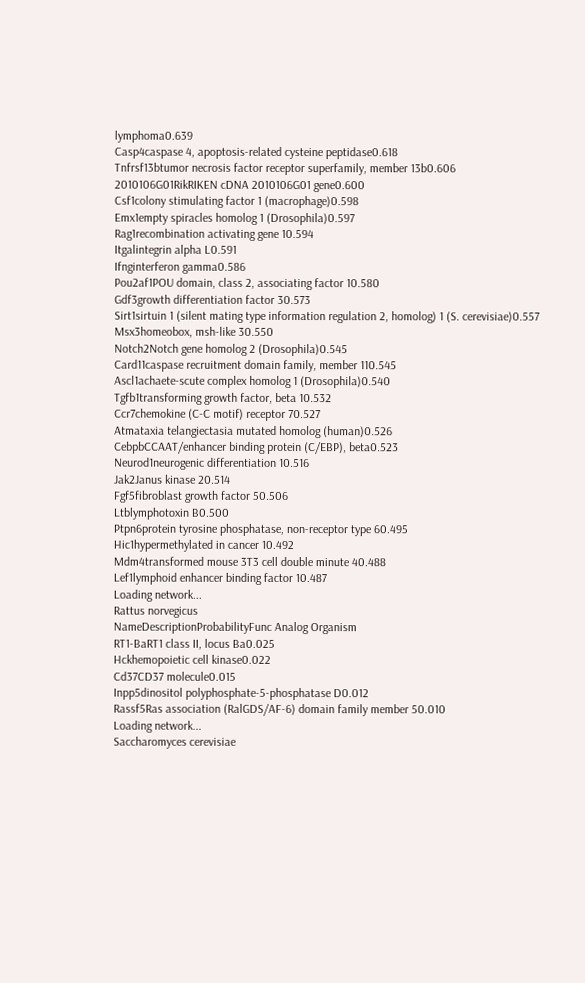lymphoma0.639
Casp4caspase 4, apoptosis-related cysteine peptidase0.618
Tnfrsf13btumor necrosis factor receptor superfamily, member 13b0.606
2010106G01RikRIKEN cDNA 2010106G01 gene0.600
Csf1colony stimulating factor 1 (macrophage)0.598
Emx1empty spiracles homolog 1 (Drosophila)0.597
Rag1recombination activating gene 10.594
Itgalintegrin alpha L0.591
Ifnginterferon gamma0.586
Pou2af1POU domain, class 2, associating factor 10.580
Gdf3growth differentiation factor 30.573
Sirt1sirtuin 1 (silent mating type information regulation 2, homolog) 1 (S. cerevisiae)0.557
Msx3homeobox, msh-like 30.550
Notch2Notch gene homolog 2 (Drosophila)0.545
Card11caspase recruitment domain family, member 110.545
Ascl1achaete-scute complex homolog 1 (Drosophila)0.540
Tgfb1transforming growth factor, beta 10.532
Ccr7chemokine (C-C motif) receptor 70.527
Atmataxia telangiectasia mutated homolog (human)0.526
CebpbCCAAT/enhancer binding protein (C/EBP), beta0.523
Neurod1neurogenic differentiation 10.516
Jak2Janus kinase 20.514
Fgf5fibroblast growth factor 50.506
Ltblymphotoxin B0.500
Ptpn6protein tyrosine phosphatase, non-receptor type 60.495
Hic1hypermethylated in cancer 10.492
Mdm4transformed mouse 3T3 cell double minute 40.488
Lef1lymphoid enhancer binding factor 10.487
Loading network...
Rattus norvegicus
NameDescriptionProbabilityFunc Analog Organism
RT1-BaRT1 class II, locus Ba0.025
Hckhemopoietic cell kinase0.022
Cd37CD37 molecule0.015
Inpp5dinositol polyphosphate-5-phosphatase D0.012
Rassf5Ras association (RalGDS/AF-6) domain family member 50.010
Loading network...
Saccharomyces cerevisiae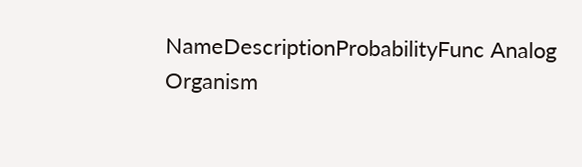NameDescriptionProbabilityFunc Analog Organism